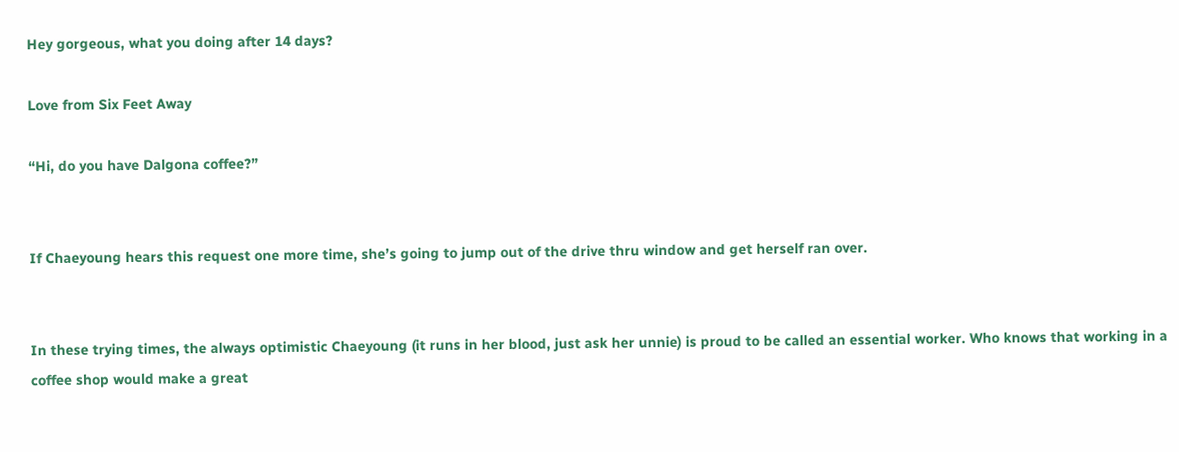Hey gorgeous, what you doing after 14 days?

Love from Six Feet Away

“Hi, do you have Dalgona coffee?”


If Chaeyoung hears this request one more time, she’s going to jump out of the drive thru window and get herself ran over.


In these trying times, the always optimistic Chaeyoung (it runs in her blood, just ask her unnie) is proud to be called an essential worker. Who knows that working in a coffee shop would make a great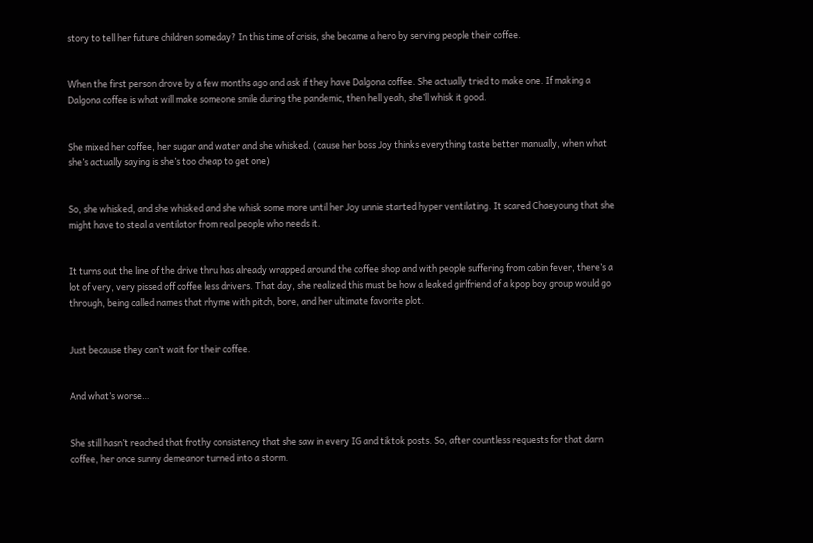story to tell her future children someday? In this time of crisis, she became a hero by serving people their coffee.


When the first person drove by a few months ago and ask if they have Dalgona coffee. She actually tried to make one. If making a Dalgona coffee is what will make someone smile during the pandemic, then hell yeah, she’ll whisk it good.


She mixed her coffee, her sugar and water and she whisked. (cause her boss Joy thinks everything taste better manually, when what she’s actually saying is she’s too cheap to get one)


So, she whisked, and she whisked and she whisk some more until her Joy unnie started hyper ventilating. It scared Chaeyoung that she might have to steal a ventilator from real people who needs it.


It turns out the line of the drive thru has already wrapped around the coffee shop and with people suffering from cabin fever, there’s a lot of very, very pissed off coffee less drivers. That day, she realized this must be how a leaked girlfriend of a kpop boy group would go through, being called names that rhyme with pitch, bore, and her ultimate favorite plot.


Just because they can’t wait for their coffee.


And what’s worse…


She still hasn’t reached that frothy consistency that she saw in every IG and tiktok posts. So, after countless requests for that darn coffee, her once sunny demeanor turned into a storm.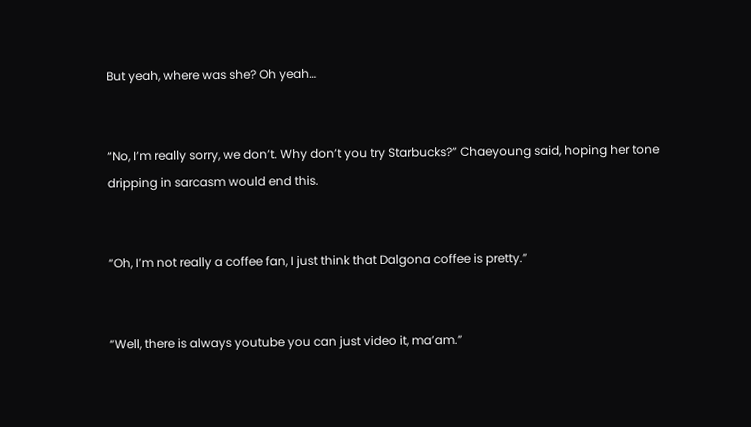But yeah, where was she? Oh yeah…


“No, I’m really sorry, we don’t. Why don’t you try Starbucks?” Chaeyoung said, hoping her tone dripping in sarcasm would end this.


“Oh, I’m not really a coffee fan, I just think that Dalgona coffee is pretty.”


“Well, there is always youtube you can just video it, ma’am.”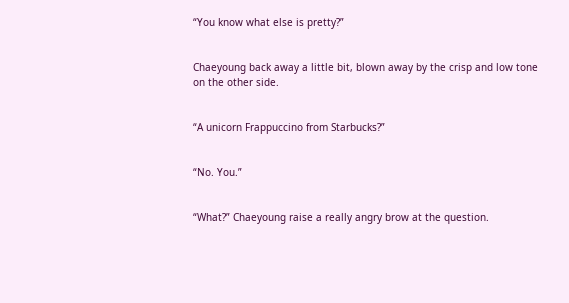“You know what else is pretty?”


Chaeyoung back away a little bit, blown away by the crisp and low tone on the other side.


“A unicorn Frappuccino from Starbucks?”


“No. You.”


“What?” Chaeyoung raise a really angry brow at the question.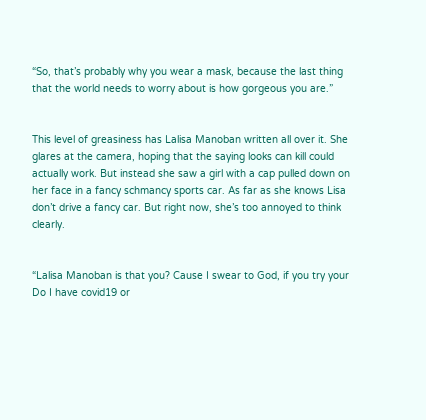“So, that’s probably why you wear a mask, because the last thing that the world needs to worry about is how gorgeous you are.”


This level of greasiness has Lalisa Manoban written all over it. She glares at the camera, hoping that the saying looks can kill could actually work. But instead she saw a girl with a cap pulled down on her face in a fancy schmancy sports car. As far as she knows Lisa don’t drive a fancy car. But right now, she’s too annoyed to think clearly.


“Lalisa Manoban is that you? Cause I swear to God, if you try your Do I have covid19 or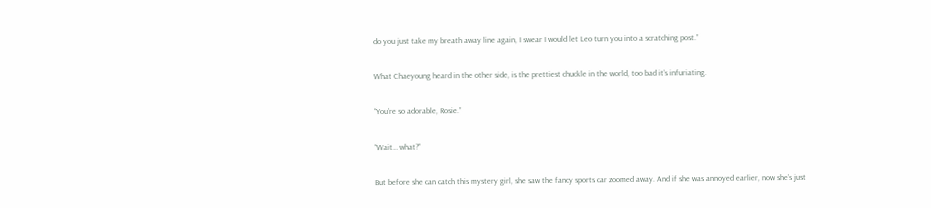do you just take my breath away line again, I swear I would let Leo turn you into a scratching post.”


What Chaeyoung heard in the other side, is the prettiest chuckle in the world, too bad it’s infuriating.


“You’re so adorable, Rosie.”


“Wait… what?”


But before she can catch this mystery girl, she saw the fancy sports car zoomed away. And if she was annoyed earlier, now she’s just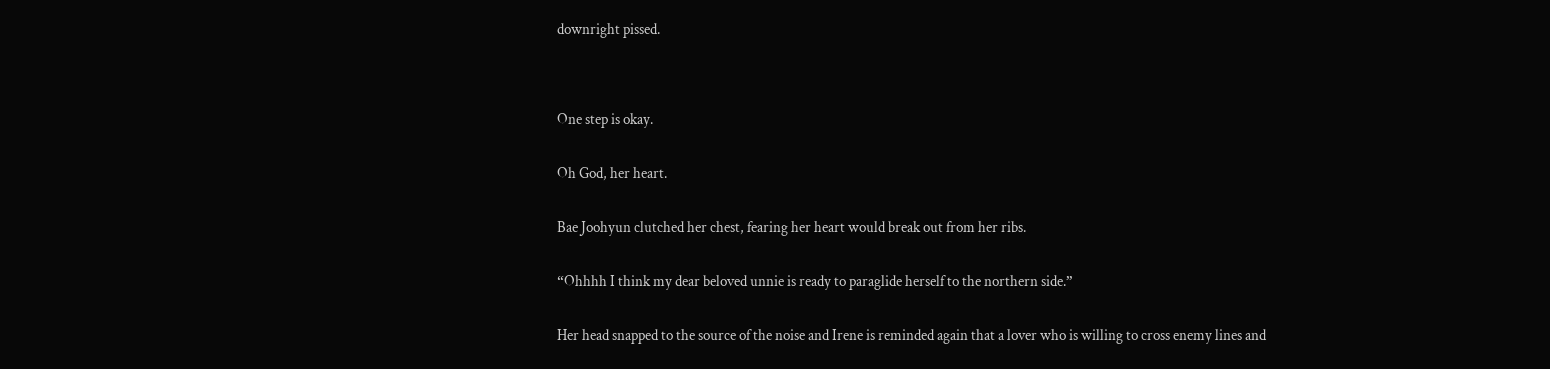downright pissed.




One step is okay.


Oh God, her heart.


Bae Joohyun clutched her chest, fearing her heart would break out from her ribs.


“Ohhhh I think my dear beloved unnie is ready to paraglide herself to the northern side.”


Her head snapped to the source of the noise and Irene is reminded again that a lover who is willing to cross enemy lines and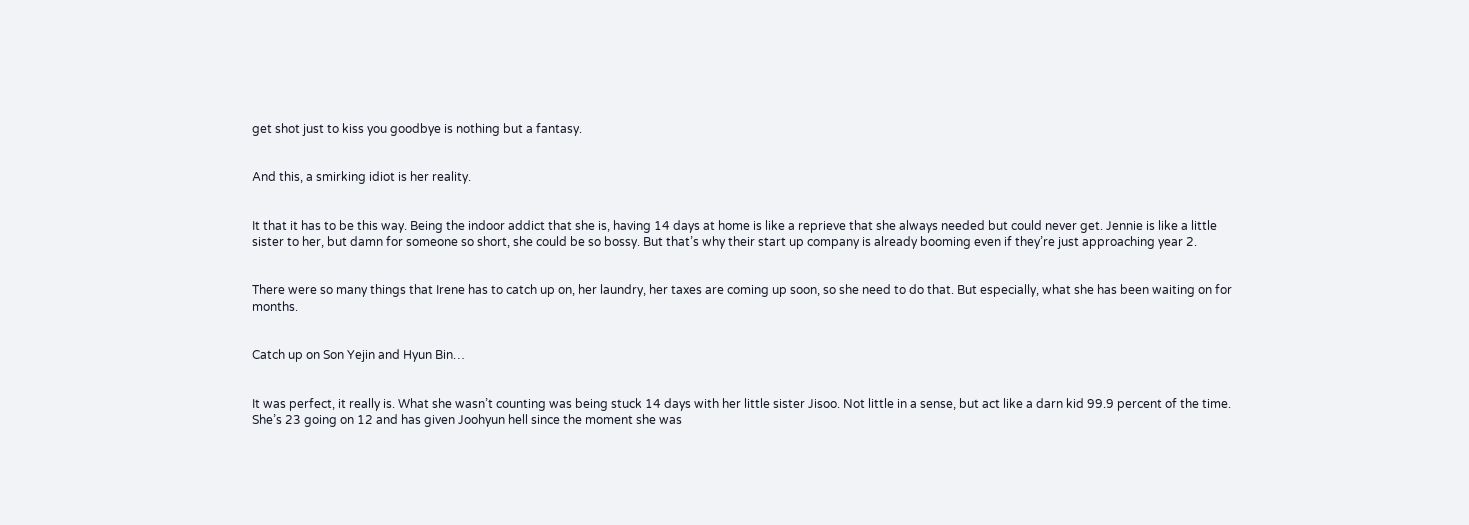get shot just to kiss you goodbye is nothing but a fantasy.


And this, a smirking idiot is her reality.


It that it has to be this way. Being the indoor addict that she is, having 14 days at home is like a reprieve that she always needed but could never get. Jennie is like a little sister to her, but damn for someone so short, she could be so bossy. But that’s why their start up company is already booming even if they’re just approaching year 2.


There were so many things that Irene has to catch up on, her laundry, her taxes are coming up soon, so she need to do that. But especially, what she has been waiting on for months.


Catch up on Son Yejin and Hyun Bin…


It was perfect, it really is. What she wasn’t counting was being stuck 14 days with her little sister Jisoo. Not little in a sense, but act like a darn kid 99.9 percent of the time. She’s 23 going on 12 and has given Joohyun hell since the moment she was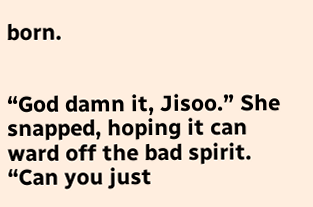born.


“God damn it, Jisoo.” She snapped, hoping it can ward off the bad spirit. “Can you just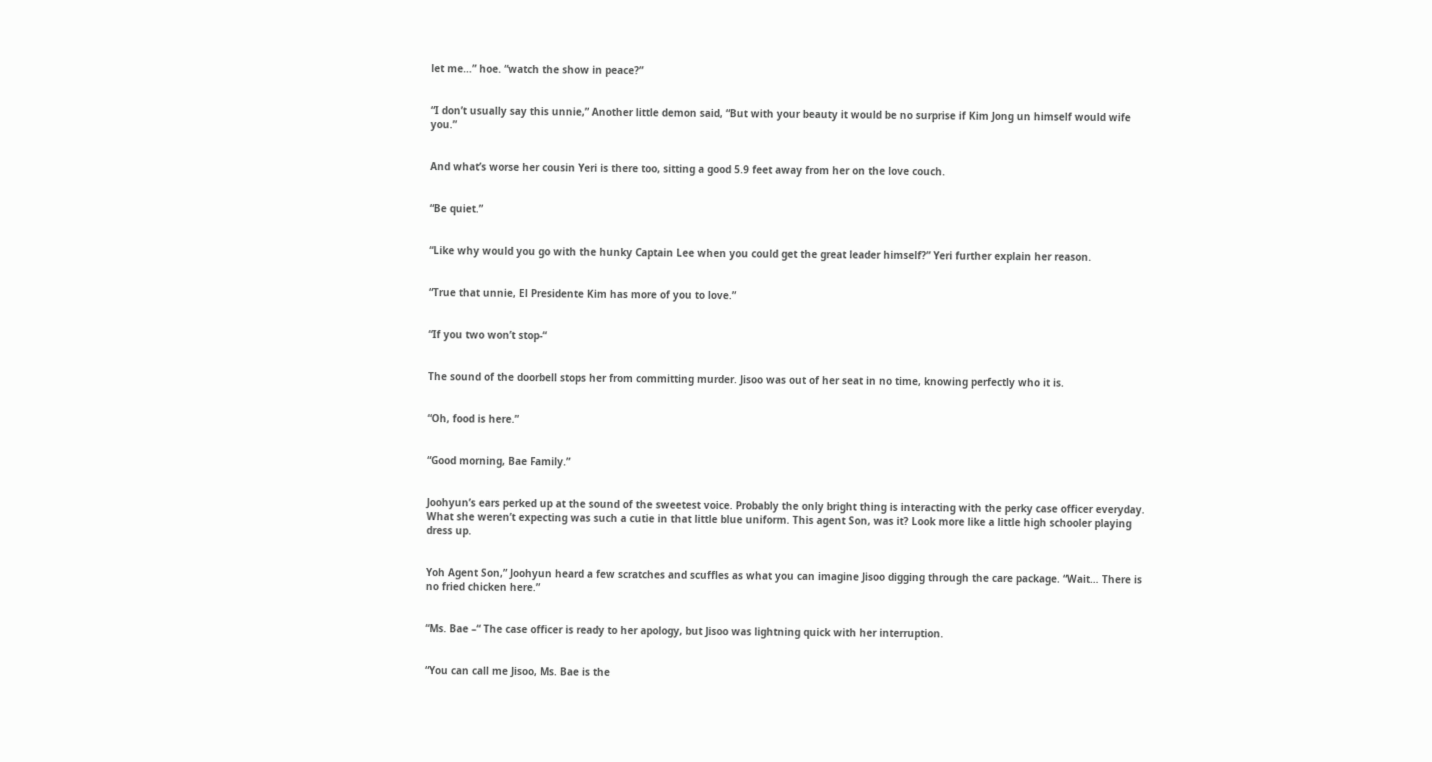let me…” hoe. “watch the show in peace?”


“I don’t usually say this unnie,” Another little demon said, “But with your beauty it would be no surprise if Kim Jong un himself would wife you.”


And what’s worse her cousin Yeri is there too, sitting a good 5.9 feet away from her on the love couch.


“Be quiet.”


“Like why would you go with the hunky Captain Lee when you could get the great leader himself?” Yeri further explain her reason.


“True that unnie, El Presidente Kim has more of you to love.”


“If you two won’t stop-“


The sound of the doorbell stops her from committing murder. Jisoo was out of her seat in no time, knowing perfectly who it is.


“Oh, food is here.”


“Good morning, Bae Family.”


Joohyun’s ears perked up at the sound of the sweetest voice. Probably the only bright thing is interacting with the perky case officer everyday. What she weren’t expecting was such a cutie in that little blue uniform. This agent Son, was it? Look more like a little high schooler playing dress up.


Yoh Agent Son,” Joohyun heard a few scratches and scuffles as what you can imagine Jisoo digging through the care package. “Wait… There is no fried chicken here.”


“Ms. Bae –“ The case officer is ready to her apology, but Jisoo was lightning quick with her interruption.


“You can call me Jisoo, Ms. Bae is the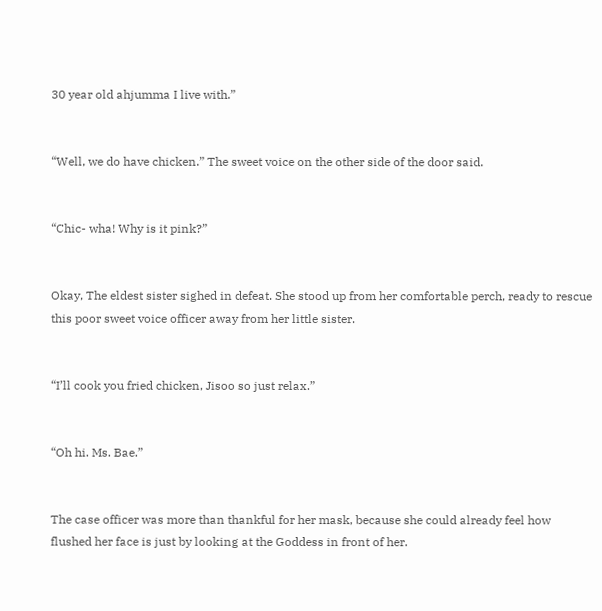30 year old ahjumma I live with.”


“Well, we do have chicken.” The sweet voice on the other side of the door said.


“Chic- wha! Why is it pink?”


Okay, The eldest sister sighed in defeat. She stood up from her comfortable perch, ready to rescue this poor sweet voice officer away from her little sister.


“I’ll cook you fried chicken, Jisoo so just relax.”


“Oh hi. Ms. Bae.”


The case officer was more than thankful for her mask, because she could already feel how flushed her face is just by looking at the Goddess in front of her.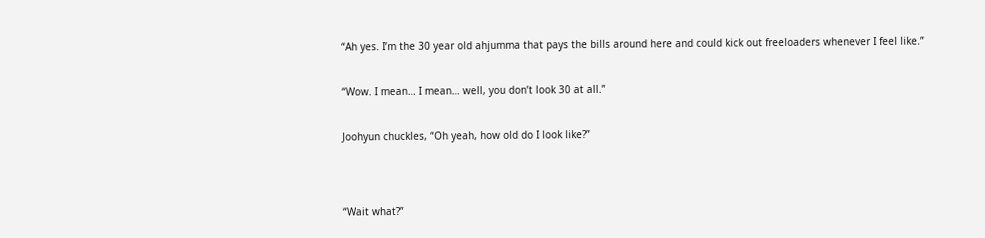“Ah yes. I’m the 30 year old ahjumma that pays the bills around here and could kick out freeloaders whenever I feel like.”


“Wow. I mean… I mean… well, you don’t look 30 at all.”


Joohyun chuckles, “Oh yeah, how old do I look like?”




“Wait what?”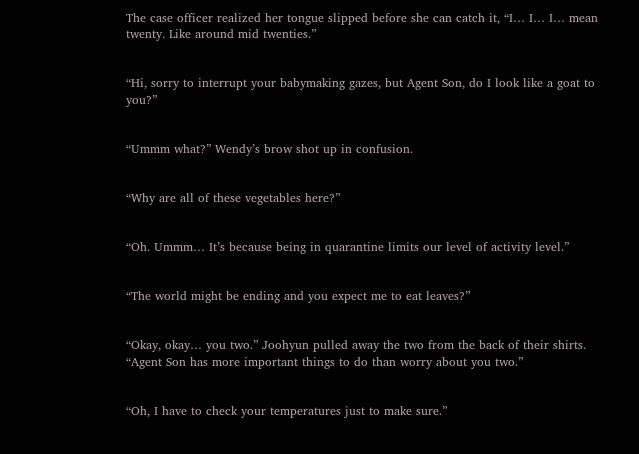The case officer realized her tongue slipped before she can catch it, “I… I… I… mean twenty. Like around mid twenties.”


“Hi, sorry to interrupt your babymaking gazes, but Agent Son, do I look like a goat to you?”


“Ummm what?” Wendy’s brow shot up in confusion.


“Why are all of these vegetables here?”


“Oh. Ummm… It’s because being in quarantine limits our level of activity level.”


“The world might be ending and you expect me to eat leaves?”


“Okay, okay… you two.” Joohyun pulled away the two from the back of their shirts. “Agent Son has more important things to do than worry about you two.”


“Oh, I have to check your temperatures just to make sure.”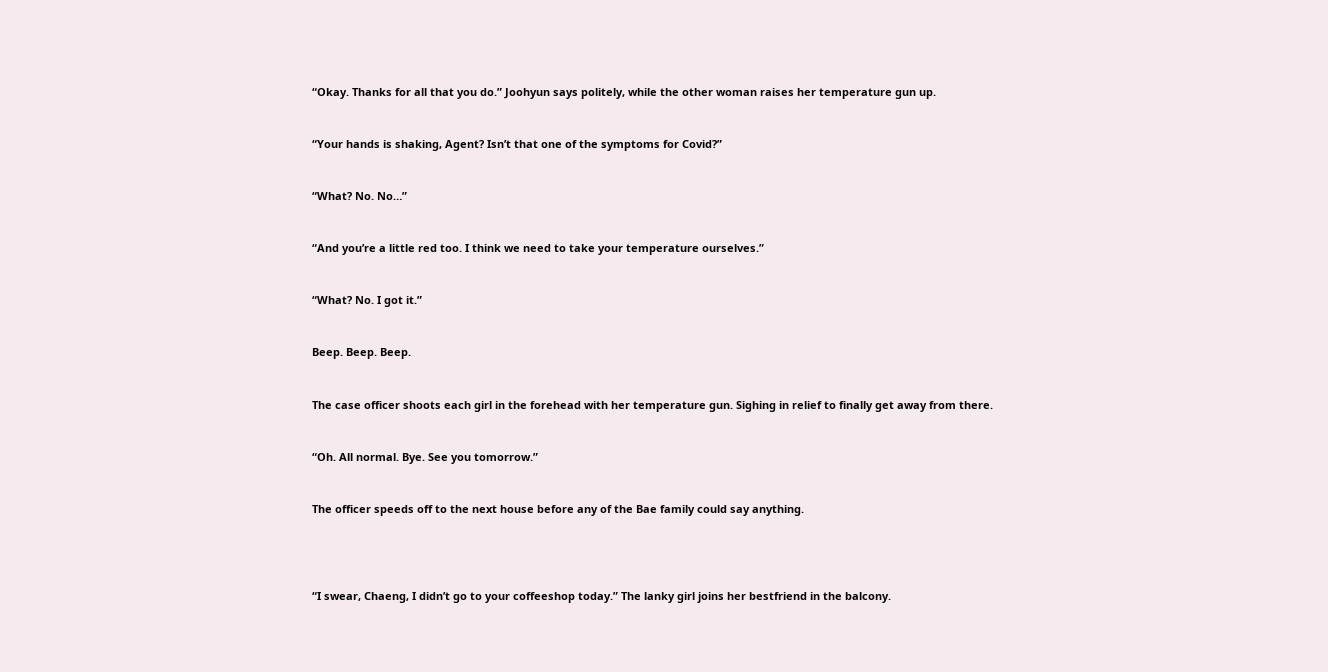“Okay. Thanks for all that you do.” Joohyun says politely, while the other woman raises her temperature gun up.


“Your hands is shaking, Agent? Isn’t that one of the symptoms for Covid?”


“What? No. No…”


“And you’re a little red too. I think we need to take your temperature ourselves.”


“What? No. I got it.”


Beep. Beep. Beep.


The case officer shoots each girl in the forehead with her temperature gun. Sighing in relief to finally get away from there.


“Oh. All normal. Bye. See you tomorrow.”


The officer speeds off to the next house before any of the Bae family could say anything.




“I swear, Chaeng, I didn’t go to your coffeeshop today.” The lanky girl joins her bestfriend in the balcony.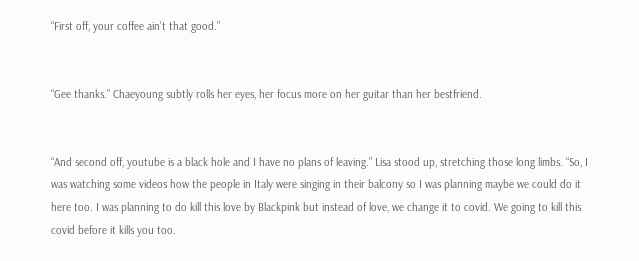“First off, your coffee ain’t that good.”


“Gee thanks.” Chaeyoung subtly rolls her eyes, her focus more on her guitar than her bestfriend.


“And second off, youtube is a black hole and I have no plans of leaving.” Lisa stood up, stretching those long limbs. “So, I was watching some videos how the people in Italy were singing in their balcony so I was planning maybe we could do it here too. I was planning to do kill this love by Blackpink but instead of love, we change it to covid. We going to kill this covid before it kills you too.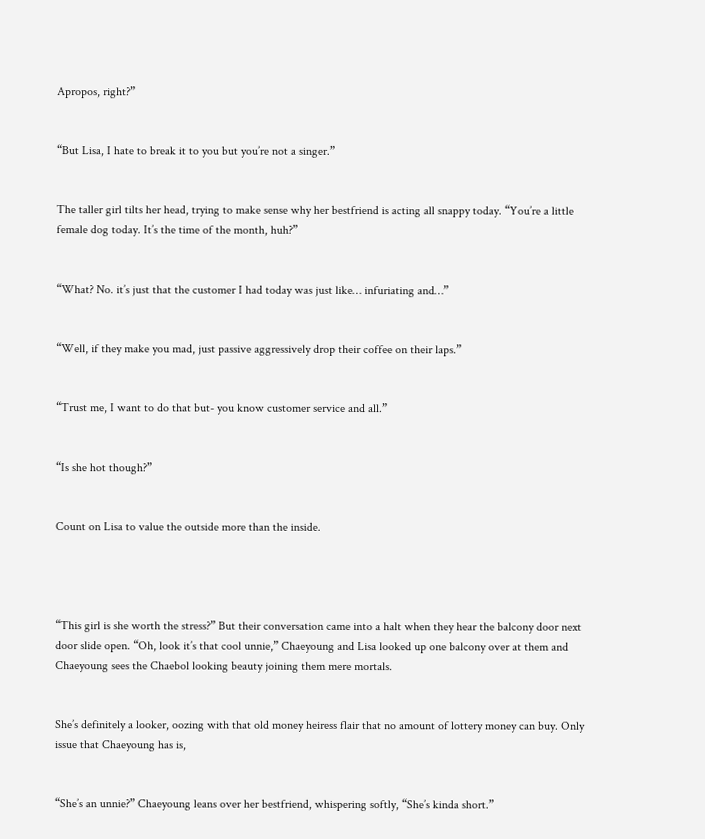Apropos, right?”


“But Lisa, I hate to break it to you but you’re not a singer.”


The taller girl tilts her head, trying to make sense why her bestfriend is acting all snappy today. “You’re a little female dog today. It’s the time of the month, huh?”


“What? No. it’s just that the customer I had today was just like… infuriating and…”


“Well, if they make you mad, just passive aggressively drop their coffee on their laps.”


“Trust me, I want to do that but- you know customer service and all.”


“Is she hot though?”


Count on Lisa to value the outside more than the inside.




“This girl is she worth the stress?” But their conversation came into a halt when they hear the balcony door next door slide open. “Oh, look it’s that cool unnie,” Chaeyoung and Lisa looked up one balcony over at them and Chaeyoung sees the Chaebol looking beauty joining them mere mortals.


She’s definitely a looker, oozing with that old money heiress flair that no amount of lottery money can buy. Only issue that Chaeyoung has is,


“She’s an unnie?” Chaeyoung leans over her bestfriend, whispering softly, “She’s kinda short.”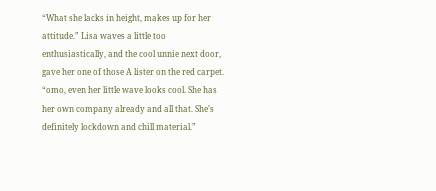“What she lacks in height, makes up for her attitude.” Lisa waves a little too enthusiastically, and the cool unnie next door, gave her one of those A lister on the red carpet. “omo, even her little wave looks cool. She has her own company already and all that. She’s definitely lockdown and chill material.”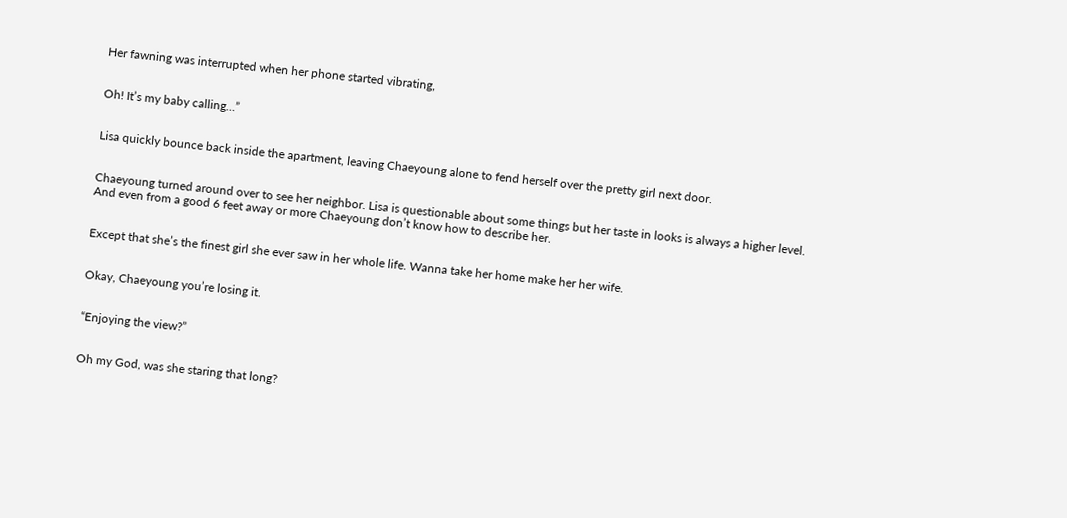Her fawning was interrupted when her phone started vibrating,


Oh! It’s my baby calling…”


Lisa quickly bounce back inside the apartment, leaving Chaeyoung alone to fend herself over the pretty girl next door.


Chaeyoung turned around over to see her neighbor. Lisa is questionable about some things but her taste in looks is always a higher level. And even from a good 6 feet away or more Chaeyoung don’t know how to describe her.


Except that she’s the finest girl she ever saw in her whole life. Wanna take her home make her her wife.


Okay, Chaeyoung you’re losing it.


“Enjoying the view?”


Oh my God, was she staring that long?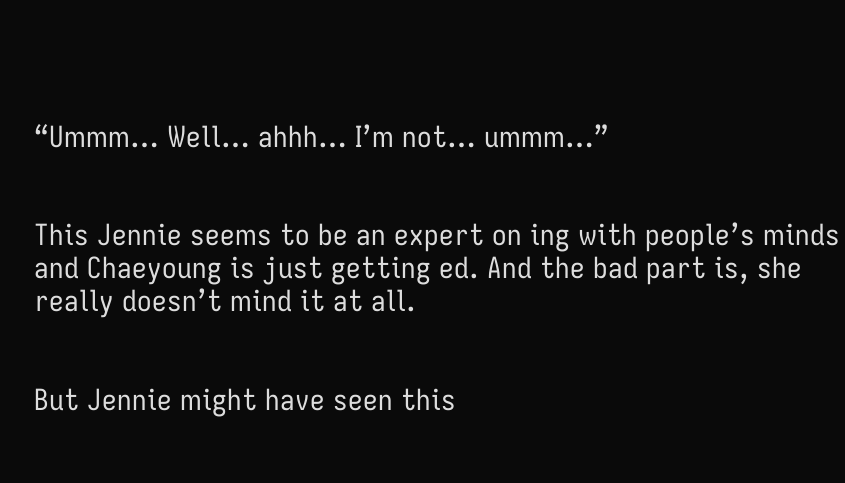“Ummm… Well… ahhh… I’m not… ummm…”


This Jennie seems to be an expert on ing with people’s minds and Chaeyoung is just getting ed. And the bad part is, she really doesn’t mind it at all.


But Jennie might have seen this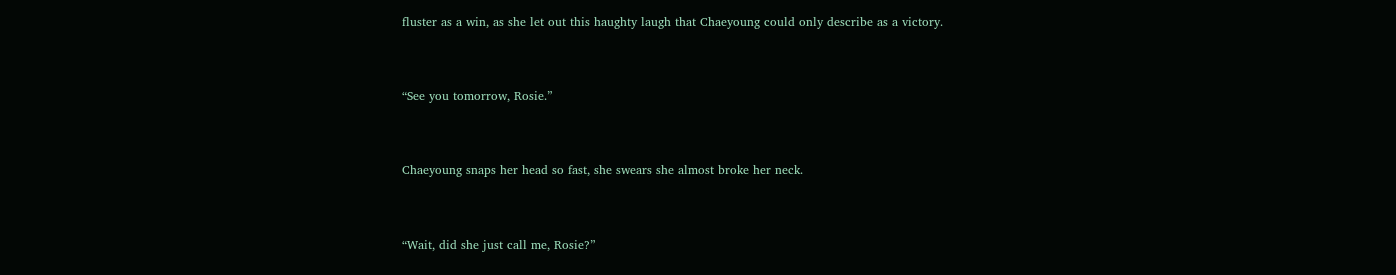fluster as a win, as she let out this haughty laugh that Chaeyoung could only describe as a victory.


“See you tomorrow, Rosie.”


Chaeyoung snaps her head so fast, she swears she almost broke her neck.


“Wait, did she just call me, Rosie?”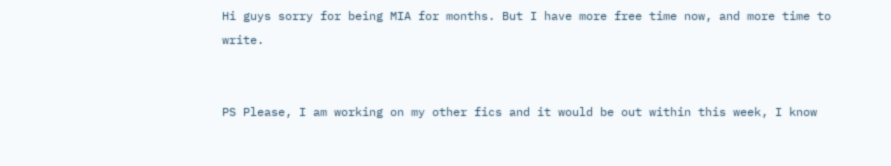Hi guys sorry for being MIA for months. But I have more free time now, and more time to write.


PS Please, I am working on my other fics and it would be out within this week, I know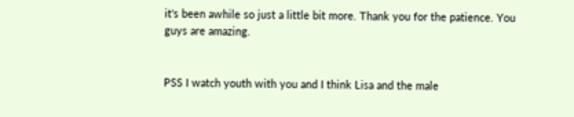it's been awhile so just a little bit more. Thank you for the patience. You guys are amazing.


PSS I watch youth with you and I think Lisa and the male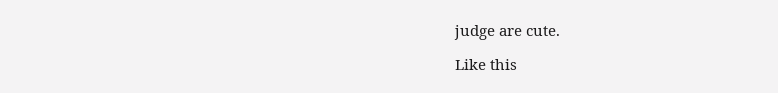judge are cute.

Like this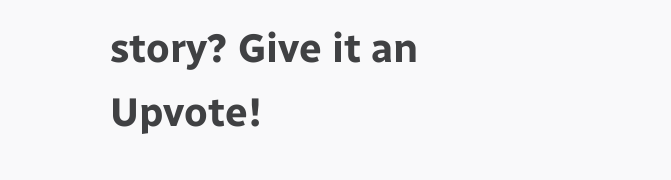story? Give it an Upvote!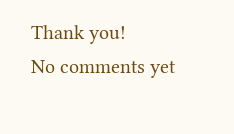Thank you!
No comments yet